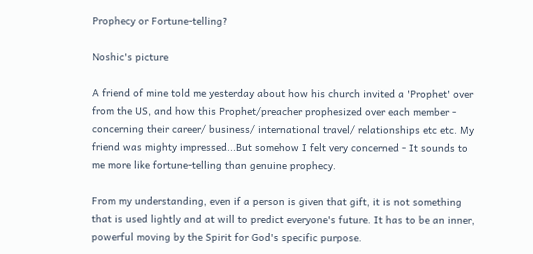Prophecy or Fortune-telling?

Noshic's picture

A friend of mine told me yesterday about how his church invited a 'Prophet' over from the US, and how this Prophet/preacher prophesized over each member - concerning their career/ business/ international travel/ relationships etc etc. My friend was mighty impressed...But somehow I felt very concerned - It sounds to me more like fortune-telling than genuine prophecy.

From my understanding, even if a person is given that gift, it is not something that is used lightly and at will to predict everyone's future. It has to be an inner, powerful moving by the Spirit for God's specific purpose.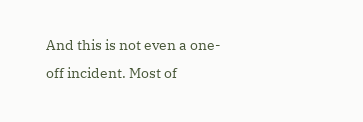And this is not even a one-off incident. Most of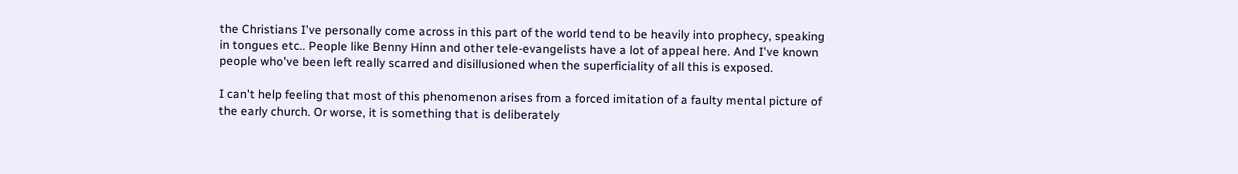the Christians I've personally come across in this part of the world tend to be heavily into prophecy, speaking in tongues etc.. People like Benny Hinn and other tele-evangelists have a lot of appeal here. And I've known people who've been left really scarred and disillusioned when the superficiality of all this is exposed.

I can't help feeling that most of this phenomenon arises from a forced imitation of a faulty mental picture of the early church. Or worse, it is something that is deliberately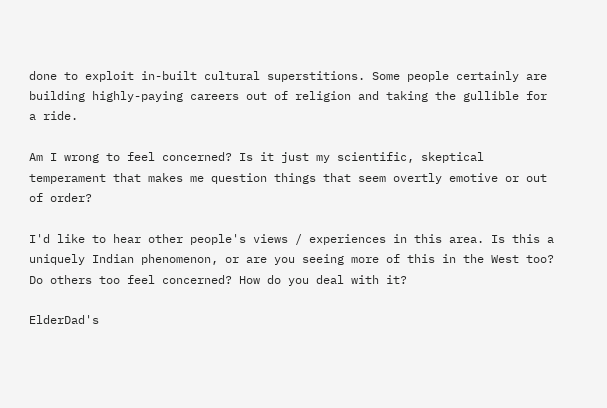done to exploit in-built cultural superstitions. Some people certainly are building highly-paying careers out of religion and taking the gullible for a ride.

Am I wrong to feel concerned? Is it just my scientific, skeptical temperament that makes me question things that seem overtly emotive or out of order?

I'd like to hear other people's views / experiences in this area. Is this a uniquely Indian phenomenon, or are you seeing more of this in the West too? Do others too feel concerned? How do you deal with it?

ElderDad's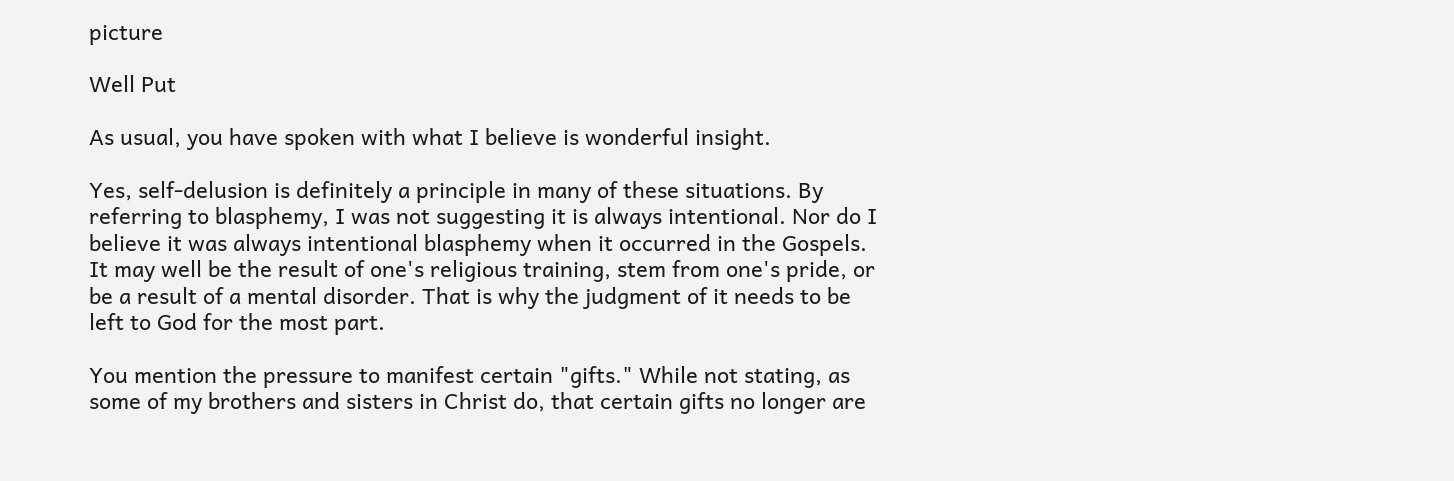picture

Well Put

As usual, you have spoken with what I believe is wonderful insight.

Yes, self-delusion is definitely a principle in many of these situations. By referring to blasphemy, I was not suggesting it is always intentional. Nor do I believe it was always intentional blasphemy when it occurred in the Gospels. It may well be the result of one's religious training, stem from one's pride, or be a result of a mental disorder. That is why the judgment of it needs to be left to God for the most part.

You mention the pressure to manifest certain "gifts." While not stating, as some of my brothers and sisters in Christ do, that certain gifts no longer are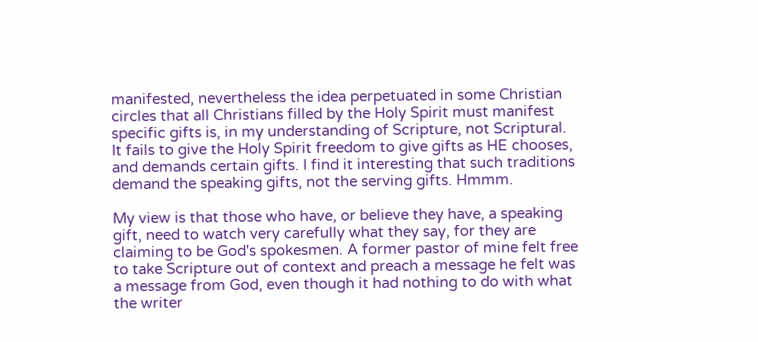manifested, nevertheless the idea perpetuated in some Christian circles that all Christians filled by the Holy Spirit must manifest specific gifts is, in my understanding of Scripture, not Scriptural. It fails to give the Holy Spirit freedom to give gifts as HE chooses, and demands certain gifts. I find it interesting that such traditions demand the speaking gifts, not the serving gifts. Hmmm.

My view is that those who have, or believe they have, a speaking gift, need to watch very carefully what they say, for they are claiming to be God's spokesmen. A former pastor of mine felt free to take Scripture out of context and preach a message he felt was a message from God, even though it had nothing to do with what the writer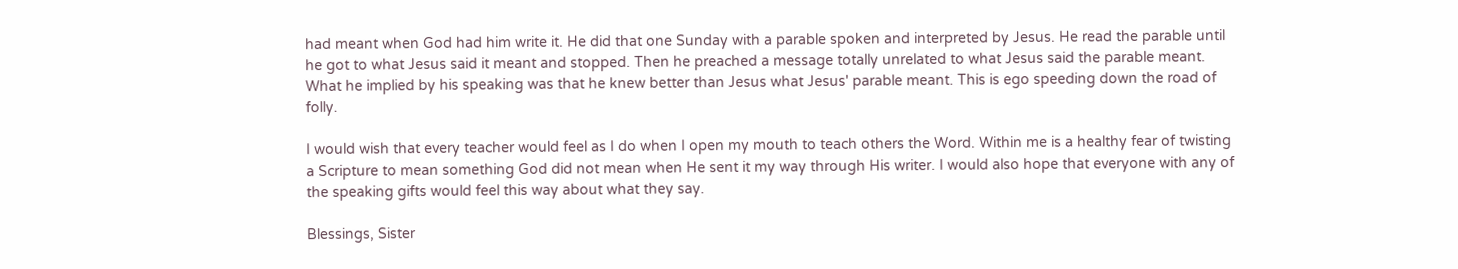had meant when God had him write it. He did that one Sunday with a parable spoken and interpreted by Jesus. He read the parable until he got to what Jesus said it meant and stopped. Then he preached a message totally unrelated to what Jesus said the parable meant. What he implied by his speaking was that he knew better than Jesus what Jesus' parable meant. This is ego speeding down the road of folly.

I would wish that every teacher would feel as I do when I open my mouth to teach others the Word. Within me is a healthy fear of twisting a Scripture to mean something God did not mean when He sent it my way through His writer. I would also hope that everyone with any of the speaking gifts would feel this way about what they say.

Blessings, Sister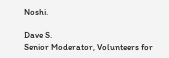Noshi.

Dave S.
Senior Moderator, Volunteers for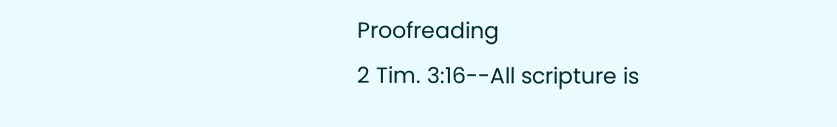Proofreading
2 Tim. 3:16--All scripture is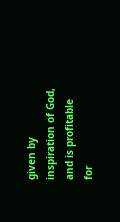given by inspiration of God, and is profitable
for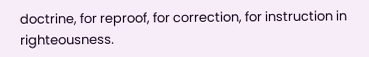doctrine, for reproof, for correction, for instruction in righteousness.